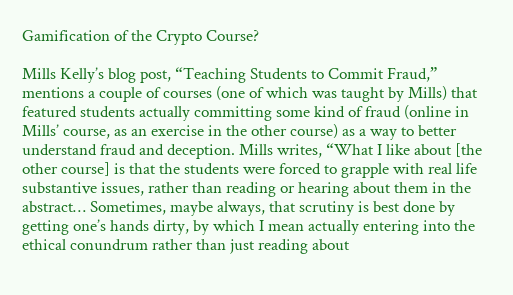Gamification of the Crypto Course?

Mills Kelly’s blog post, “Teaching Students to Commit Fraud,” mentions a couple of courses (one of which was taught by Mills) that featured students actually committing some kind of fraud (online in Mills’ course, as an exercise in the other course) as a way to better understand fraud and deception. Mills writes, “What I like about [the other course] is that the students were forced to grapple with real life substantive issues, rather than reading or hearing about them in the abstract… Sometimes, maybe always, that scrutiny is best done by getting one’s hands dirty, by which I mean actually entering into the ethical conundrum rather than just reading about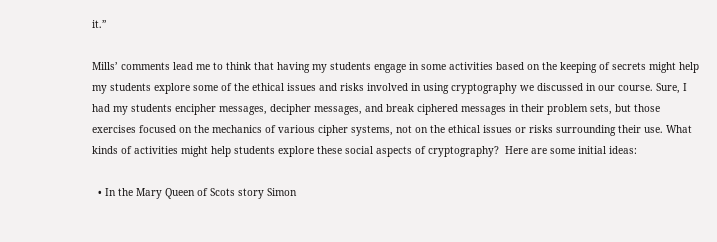it.”

Mills’ comments lead me to think that having my students engage in some activities based on the keeping of secrets might help my students explore some of the ethical issues and risks involved in using cryptography we discussed in our course. Sure, I had my students encipher messages, decipher messages, and break ciphered messages in their problem sets, but those exercises focused on the mechanics of various cipher systems, not on the ethical issues or risks surrounding their use. What kinds of activities might help students explore these social aspects of cryptography?  Here are some initial ideas:

  • In the Mary Queen of Scots story Simon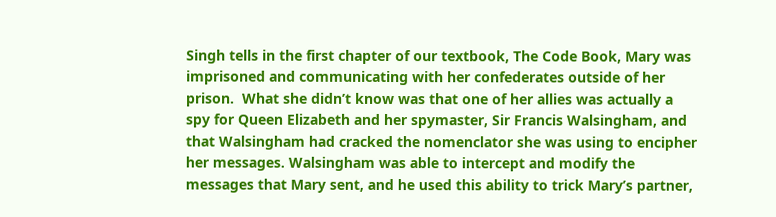Singh tells in the first chapter of our textbook, The Code Book, Mary was imprisoned and communicating with her confederates outside of her prison.  What she didn’t know was that one of her allies was actually a spy for Queen Elizabeth and her spymaster, Sir Francis Walsingham, and that Walsingham had cracked the nomenclator she was using to encipher her messages. Walsingham was able to intercept and modify the messages that Mary sent, and he used this ability to trick Mary’s partner,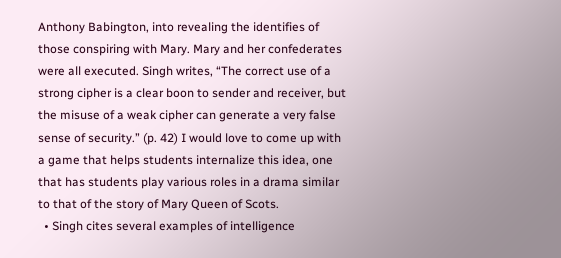Anthony Babington, into revealing the identifies of those conspiring with Mary. Mary and her confederates were all executed. Singh writes, “The correct use of a strong cipher is a clear boon to sender and receiver, but the misuse of a weak cipher can generate a very false sense of security.” (p. 42) I would love to come up with a game that helps students internalize this idea, one that has students play various roles in a drama similar to that of the story of Mary Queen of Scots.
  • Singh cites several examples of intelligence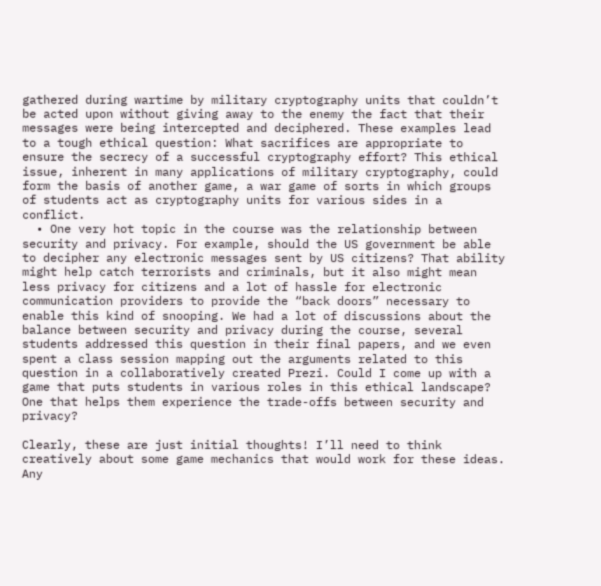gathered during wartime by military cryptography units that couldn’t be acted upon without giving away to the enemy the fact that their messages were being intercepted and deciphered. These examples lead to a tough ethical question: What sacrifices are appropriate to ensure the secrecy of a successful cryptography effort? This ethical issue, inherent in many applications of military cryptography, could form the basis of another game, a war game of sorts in which groups of students act as cryptography units for various sides in a conflict.
  • One very hot topic in the course was the relationship between security and privacy. For example, should the US government be able to decipher any electronic messages sent by US citizens? That ability might help catch terrorists and criminals, but it also might mean less privacy for citizens and a lot of hassle for electronic communication providers to provide the “back doors” necessary to enable this kind of snooping. We had a lot of discussions about the balance between security and privacy during the course, several students addressed this question in their final papers, and we even spent a class session mapping out the arguments related to this question in a collaboratively created Prezi. Could I come up with a game that puts students in various roles in this ethical landscape? One that helps them experience the trade-offs between security and privacy?

Clearly, these are just initial thoughts! I’ll need to think creatively about some game mechanics that would work for these ideas. Any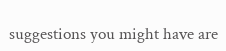suggestions you might have are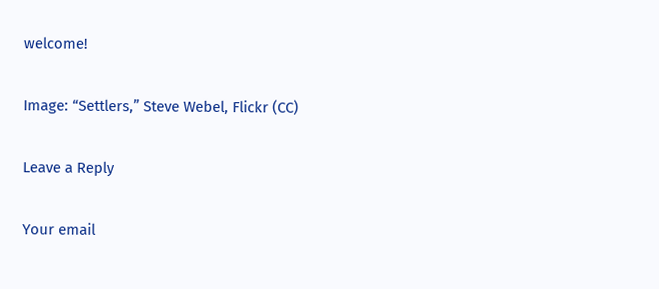welcome!

Image: “Settlers,” Steve Webel, Flickr (CC)

Leave a Reply

Your email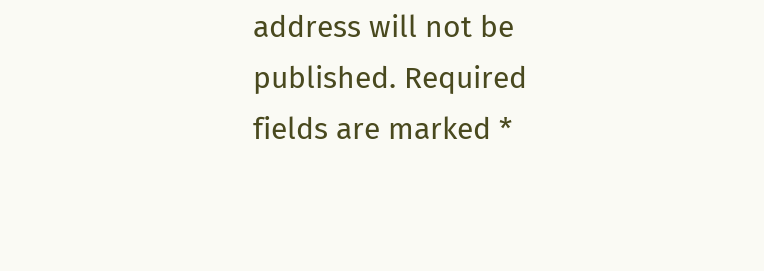address will not be published. Required fields are marked *